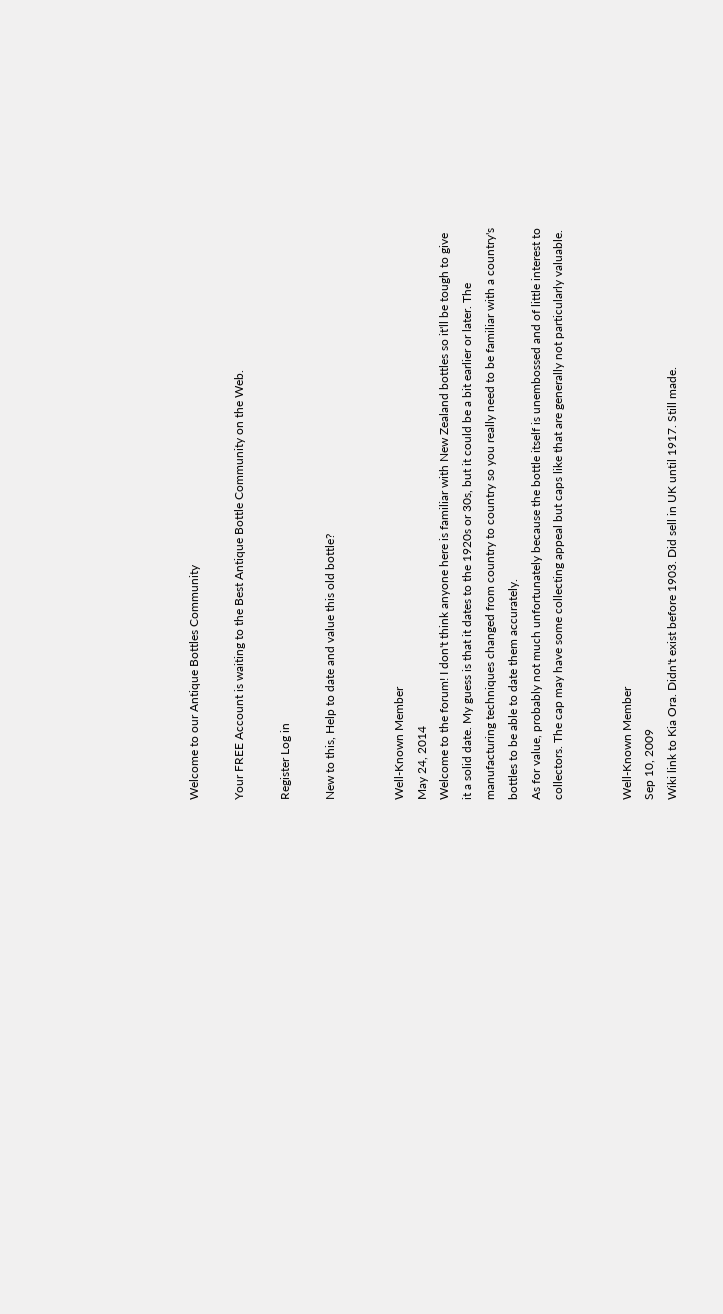Welcome to our Antique Bottles Community

Your FREE Account is waiting to the Best Antique Bottle Community on the Web.

Register Log in

New to this, Help to date and value this old bottle?


Well-Known Member
May 24, 2014
Welcome to the forum! I don't think anyone here is familiar with New Zealand bottles so it'll be tough to give it a solid date. My guess is that it dates to the 1920s or 30s, but it could be a bit earlier or later. The manufacturing techniques changed from country to country so you really need to be familiar with a country's bottles to be able to date them accurately.
As for value, probably not much unfortunately because the bottle itself is unembossed and of little interest to collectors. The cap may have some collecting appeal but caps like that are generally not particularly valuable.


Well-Known Member
Sep 10, 2009
Wiki link to Kia Ora. Didn't exist before 1903. Did sell in UK until 1917. Still made.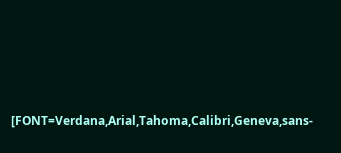[FONT=Verdana,Arial,Tahoma,Calibri,Geneva,sans-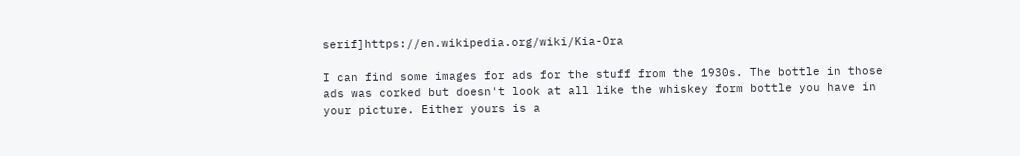serif]https://en.wikipedia.org/wiki/Kia-Ora

I can find some images for ads for the stuff from the 1930s. The bottle in those ads was corked but doesn't look at all like the whiskey form bottle you have in your picture. Either yours is a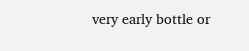very early bottle or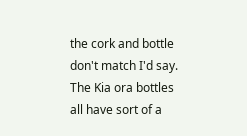the cork and bottle don't match I'd say. The Kia ora bottles all have sort of a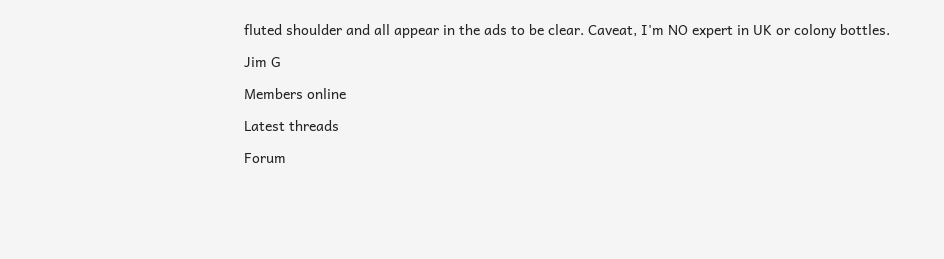fluted shoulder and all appear in the ads to be clear. Caveat, I'm NO expert in UK or colony bottles.

Jim G

Members online

Latest threads

Forum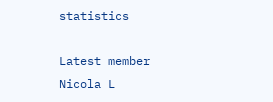statistics

Latest member
Nicola L